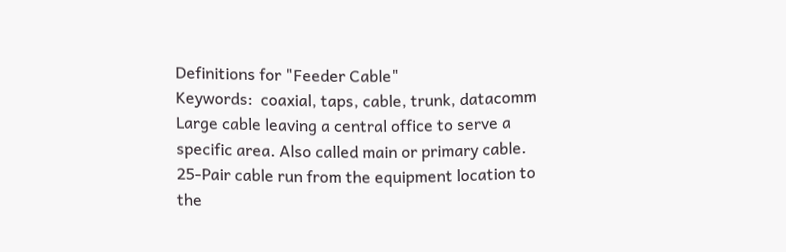Definitions for "Feeder Cable"
Keywords:  coaxial, taps, cable, trunk, datacomm
Large cable leaving a central office to serve a specific area. Also called main or primary cable.
25-Pair cable run from the equipment location to the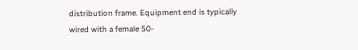distribution frame. Equipment end is typically wired with a female 50-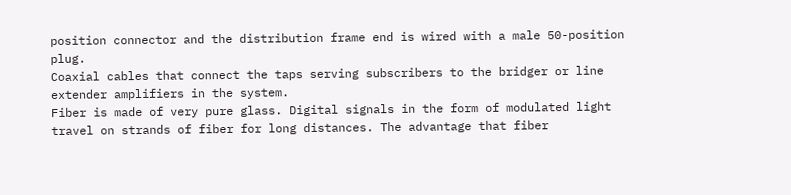position connector and the distribution frame end is wired with a male 50-position plug.
Coaxial cables that connect the taps serving subscribers to the bridger or line extender amplifiers in the system.
Fiber is made of very pure glass. Digital signals in the form of modulated light travel on strands of fiber for long distances. The advantage that fiber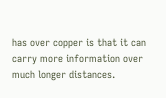has over copper is that it can carry more information over much longer distances.